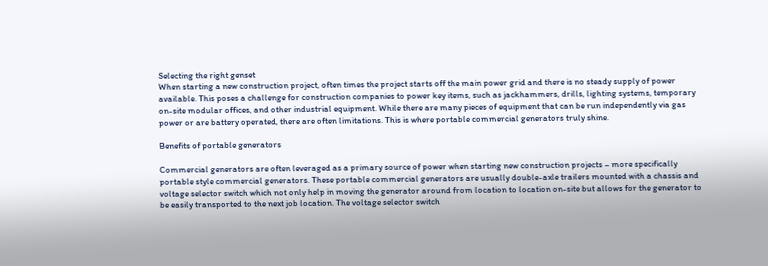Selecting the right genset
When starting a new construction project, often times the project starts off the main power grid and there is no steady supply of power available. This poses a challenge for construction companies to power key items, such as jackhammers, drills, lighting systems, temporary on-site modular offices, and other industrial equipment. While there are many pieces of equipment that can be run independently via gas power or are battery operated, there are often limitations. This is where portable commercial generators truly shine.

Benefits of portable generators

Commercial generators are often leveraged as a primary source of power when starting new construction projects – more specifically portable style commercial generators. These portable commercial generators are usually double-axle trailers mounted with a chassis and voltage selector switch which not only help in moving the generator around from location to location on-site but allows for the generator to be easily transported to the next job location. The voltage selector switch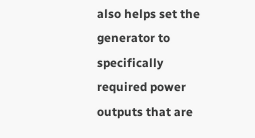also helps set the generator to specifically required power outputs that are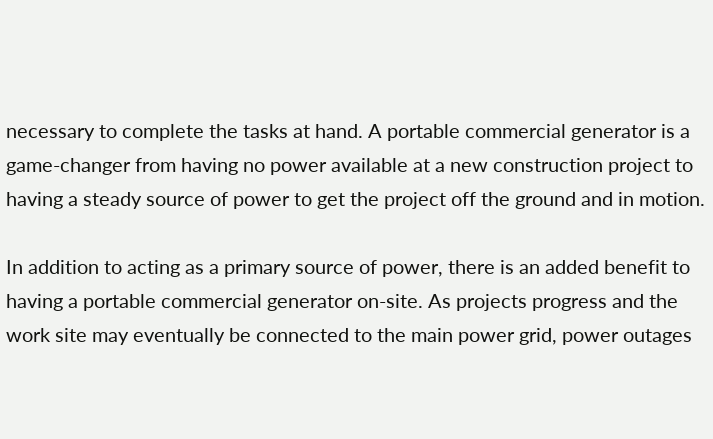necessary to complete the tasks at hand. A portable commercial generator is a game-changer from having no power available at a new construction project to having a steady source of power to get the project off the ground and in motion.

In addition to acting as a primary source of power, there is an added benefit to having a portable commercial generator on-site. As projects progress and the work site may eventually be connected to the main power grid, power outages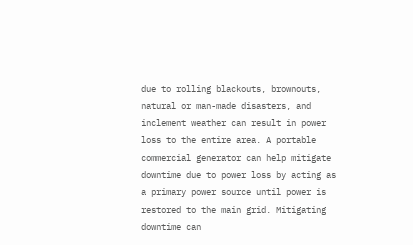due to rolling blackouts, brownouts, natural or man-made disasters, and inclement weather can result in power loss to the entire area. A portable commercial generator can help mitigate downtime due to power loss by acting as a primary power source until power is restored to the main grid. Mitigating downtime can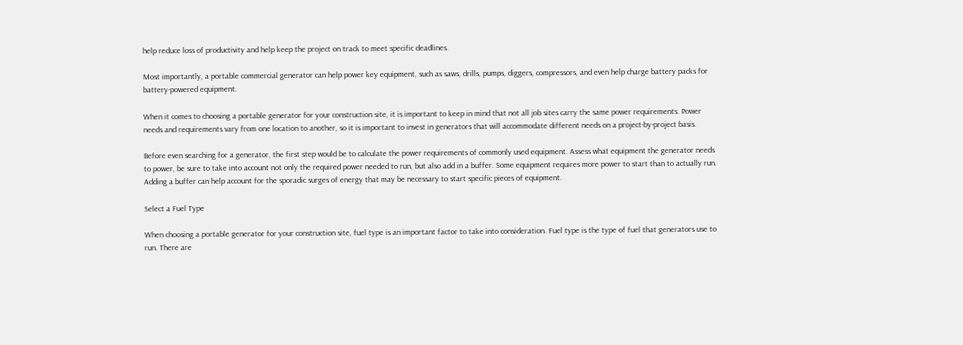help reduce loss of productivity and help keep the project on track to meet specific deadlines.

Most importantly, a portable commercial generator can help power key equipment, such as saws, drills, pumps, diggers, compressors, and even help charge battery packs for battery-powered equipment.

When it comes to choosing a portable generator for your construction site, it is important to keep in mind that not all job sites carry the same power requirements. Power needs and requirements vary from one location to another, so it is important to invest in generators that will accommodate different needs on a project-by-project basis.

Before even searching for a generator, the first step would be to calculate the power requirements of commonly used equipment. Assess what equipment the generator needs to power, be sure to take into account not only the required power needed to run, but also add in a buffer. Some equipment requires more power to start than to actually run. Adding a buffer can help account for the sporadic surges of energy that may be necessary to start specific pieces of equipment.

Select a Fuel Type

When choosing a portable generator for your construction site, fuel type is an important factor to take into consideration. Fuel type is the type of fuel that generators use to run. There are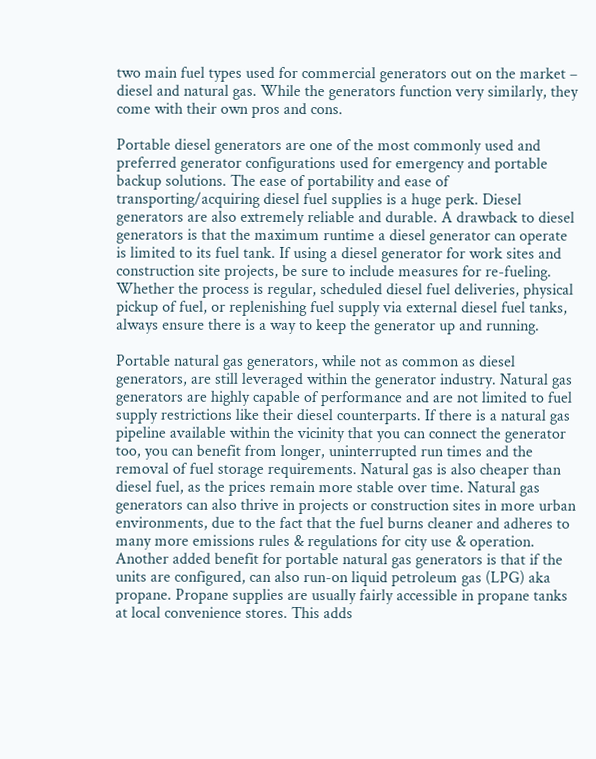two main fuel types used for commercial generators out on the market – diesel and natural gas. While the generators function very similarly, they come with their own pros and cons.

Portable diesel generators are one of the most commonly used and preferred generator configurations used for emergency and portable backup solutions. The ease of portability and ease of transporting/acquiring diesel fuel supplies is a huge perk. Diesel generators are also extremely reliable and durable. A drawback to diesel generators is that the maximum runtime a diesel generator can operate is limited to its fuel tank. If using a diesel generator for work sites and construction site projects, be sure to include measures for re-fueling. Whether the process is regular, scheduled diesel fuel deliveries, physical pickup of fuel, or replenishing fuel supply via external diesel fuel tanks, always ensure there is a way to keep the generator up and running.

Portable natural gas generators, while not as common as diesel generators, are still leveraged within the generator industry. Natural gas generators are highly capable of performance and are not limited to fuel supply restrictions like their diesel counterparts. If there is a natural gas pipeline available within the vicinity that you can connect the generator too, you can benefit from longer, uninterrupted run times and the removal of fuel storage requirements. Natural gas is also cheaper than diesel fuel, as the prices remain more stable over time. Natural gas generators can also thrive in projects or construction sites in more urban environments, due to the fact that the fuel burns cleaner and adheres to many more emissions rules & regulations for city use & operation. Another added benefit for portable natural gas generators is that if the units are configured, can also run-on liquid petroleum gas (LPG) aka propane. Propane supplies are usually fairly accessible in propane tanks at local convenience stores. This adds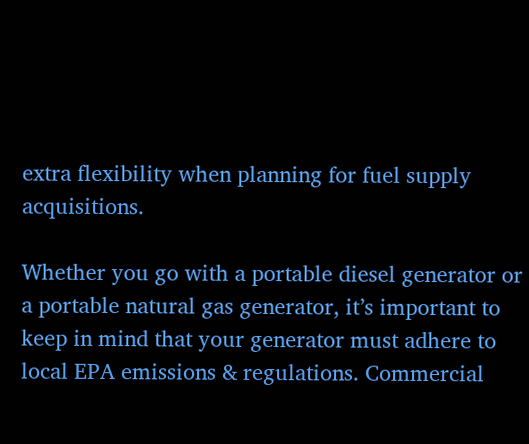extra flexibility when planning for fuel supply acquisitions.

Whether you go with a portable diesel generator or a portable natural gas generator, it’s important to keep in mind that your generator must adhere to local EPA emissions & regulations. Commercial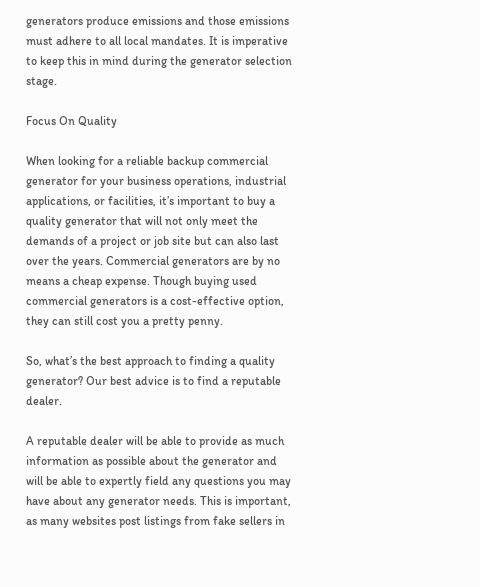generators produce emissions and those emissions must adhere to all local mandates. It is imperative to keep this in mind during the generator selection stage.

Focus On Quality

When looking for a reliable backup commercial generator for your business operations, industrial applications, or facilities, it’s important to buy a quality generator that will not only meet the demands of a project or job site but can also last over the years. Commercial generators are by no means a cheap expense. Though buying used commercial generators is a cost-effective option, they can still cost you a pretty penny.

So, what’s the best approach to finding a quality generator? Our best advice is to find a reputable dealer.

A reputable dealer will be able to provide as much information as possible about the generator and will be able to expertly field any questions you may have about any generator needs. This is important, as many websites post listings from fake sellers in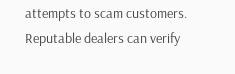attempts to scam customers. Reputable dealers can verify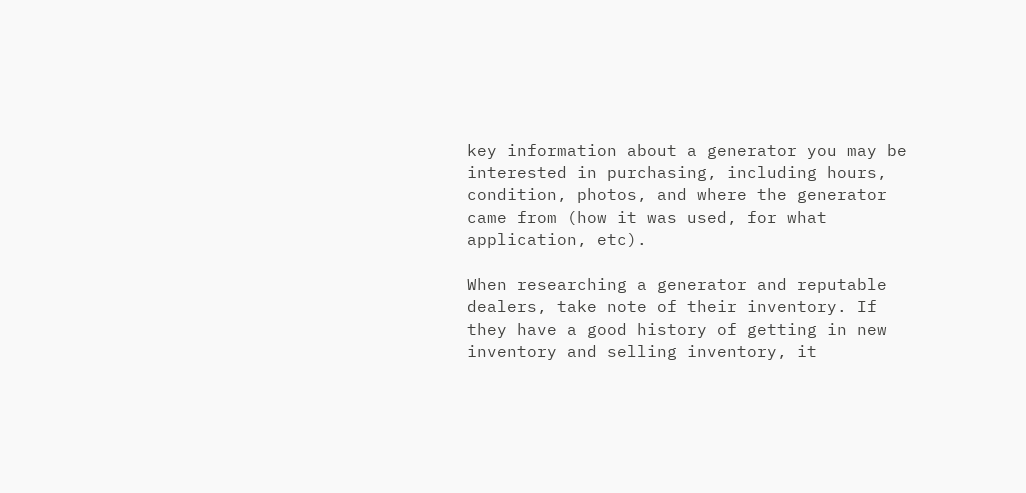key information about a generator you may be interested in purchasing, including hours, condition, photos, and where the generator came from (how it was used, for what application, etc).

When researching a generator and reputable dealers, take note of their inventory. If they have a good history of getting in new inventory and selling inventory, it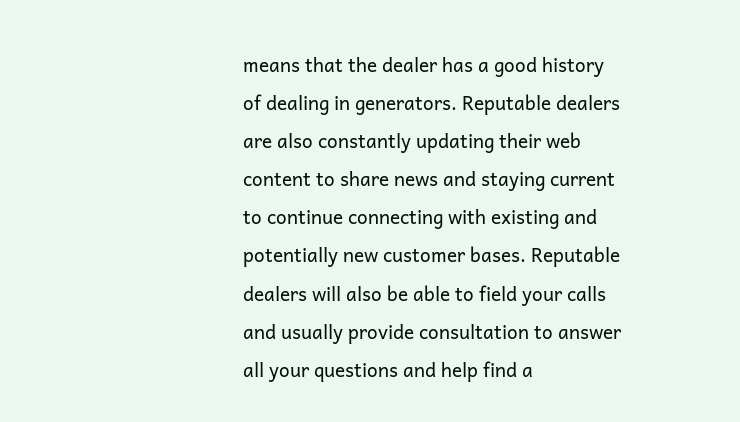means that the dealer has a good history of dealing in generators. Reputable dealers are also constantly updating their web content to share news and staying current to continue connecting with existing and potentially new customer bases. Reputable dealers will also be able to field your calls and usually provide consultation to answer all your questions and help find a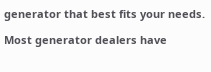generator that best fits your needs.

Most generator dealers have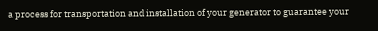a process for transportation and installation of your generator to guarantee your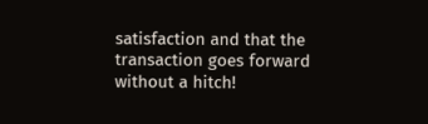satisfaction and that the transaction goes forward without a hitch!